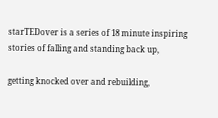starTEDover is a series of 18 minute inspiring stories of falling and standing back up,

getting knocked over and rebuilding,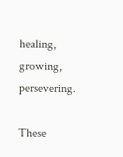healing, growing, persevering.

These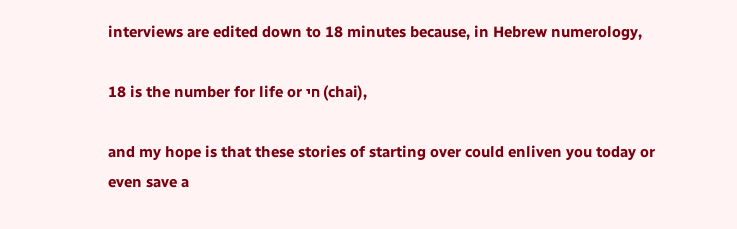interviews are edited down to 18 minutes because, in Hebrew numerology,

18 is the number for life or חי (chai),

and my hope is that these stories of starting over could enliven you today or even save a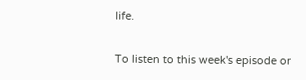life.

To listen to this week's episode or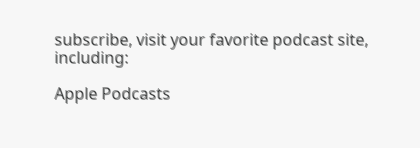subscribe, visit your favorite podcast site, including:

Apple Podcasts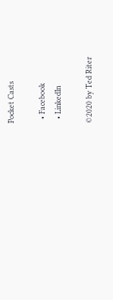Pocket Casts

  • Facebook
  • LinkedIn

©2020 by Ted Riter